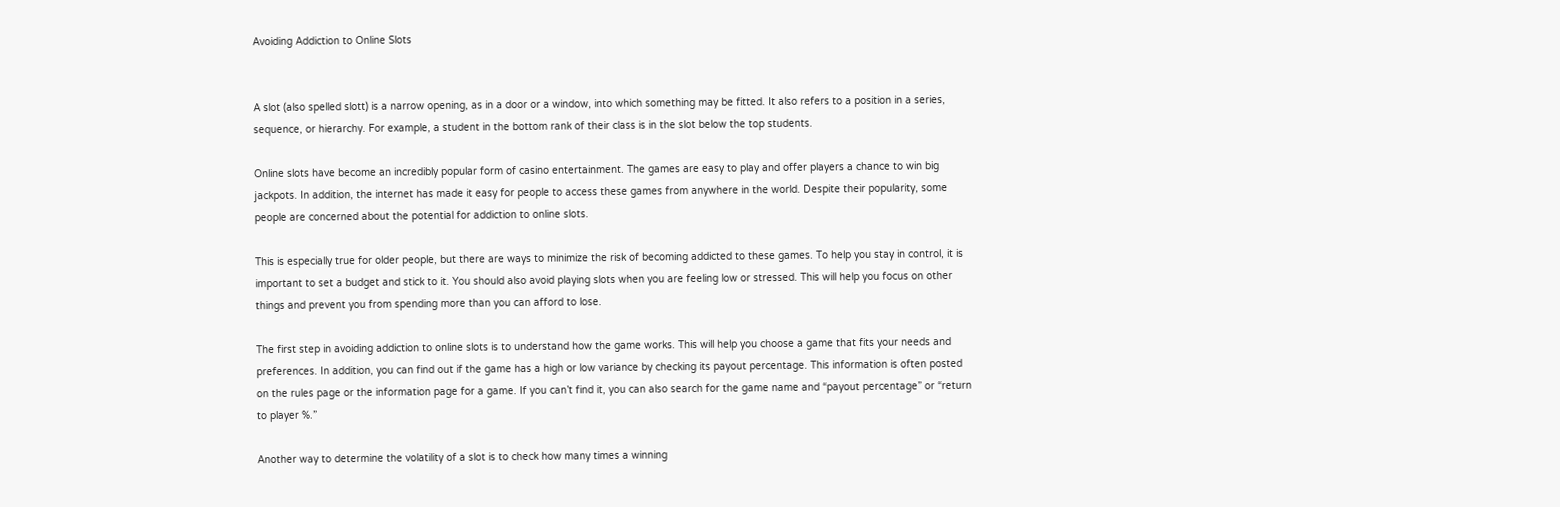Avoiding Addiction to Online Slots


A slot (also spelled slott) is a narrow opening, as in a door or a window, into which something may be fitted. It also refers to a position in a series, sequence, or hierarchy. For example, a student in the bottom rank of their class is in the slot below the top students.

Online slots have become an incredibly popular form of casino entertainment. The games are easy to play and offer players a chance to win big jackpots. In addition, the internet has made it easy for people to access these games from anywhere in the world. Despite their popularity, some people are concerned about the potential for addiction to online slots.

This is especially true for older people, but there are ways to minimize the risk of becoming addicted to these games. To help you stay in control, it is important to set a budget and stick to it. You should also avoid playing slots when you are feeling low or stressed. This will help you focus on other things and prevent you from spending more than you can afford to lose.

The first step in avoiding addiction to online slots is to understand how the game works. This will help you choose a game that fits your needs and preferences. In addition, you can find out if the game has a high or low variance by checking its payout percentage. This information is often posted on the rules page or the information page for a game. If you can’t find it, you can also search for the game name and “payout percentage” or “return to player %.”

Another way to determine the volatility of a slot is to check how many times a winning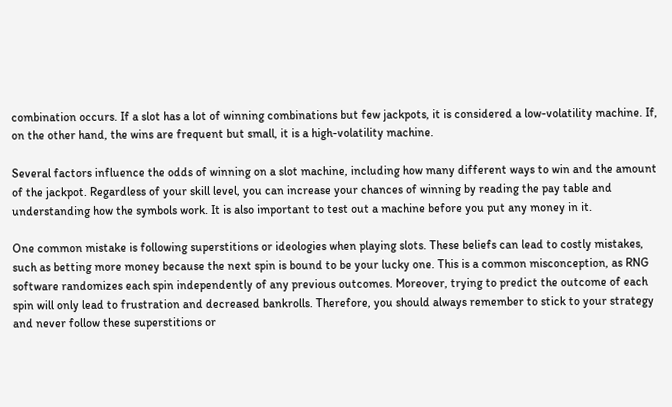combination occurs. If a slot has a lot of winning combinations but few jackpots, it is considered a low-volatility machine. If, on the other hand, the wins are frequent but small, it is a high-volatility machine.

Several factors influence the odds of winning on a slot machine, including how many different ways to win and the amount of the jackpot. Regardless of your skill level, you can increase your chances of winning by reading the pay table and understanding how the symbols work. It is also important to test out a machine before you put any money in it.

One common mistake is following superstitions or ideologies when playing slots. These beliefs can lead to costly mistakes, such as betting more money because the next spin is bound to be your lucky one. This is a common misconception, as RNG software randomizes each spin independently of any previous outcomes. Moreover, trying to predict the outcome of each spin will only lead to frustration and decreased bankrolls. Therefore, you should always remember to stick to your strategy and never follow these superstitions or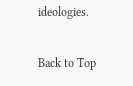ideologies.

Back to Top